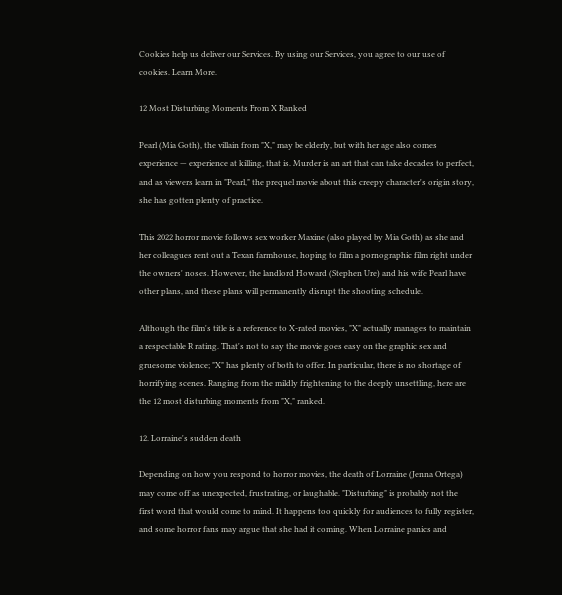Cookies help us deliver our Services. By using our Services, you agree to our use of cookies. Learn More.

12 Most Disturbing Moments From X Ranked

Pearl (Mia Goth), the villain from "X," may be elderly, but with her age also comes experience — experience at killing, that is. Murder is an art that can take decades to perfect, and as viewers learn in "Pearl," the prequel movie about this creepy character's origin story, she has gotten plenty of practice.

This 2022 horror movie follows sex worker Maxine (also played by Mia Goth) as she and her colleagues rent out a Texan farmhouse, hoping to film a pornographic film right under the owners' noses. However, the landlord Howard (Stephen Ure) and his wife Pearl have other plans, and these plans will permanently disrupt the shooting schedule.

Although the film's title is a reference to X-rated movies, "X" actually manages to maintain a respectable R rating. That's not to say the movie goes easy on the graphic sex and gruesome violence; "X" has plenty of both to offer. In particular, there is no shortage of horrifying scenes. Ranging from the mildly frightening to the deeply unsettling, here are the 12 most disturbing moments from "X," ranked.

12. Lorraine's sudden death

Depending on how you respond to horror movies, the death of Lorraine (Jenna Ortega) may come off as unexpected, frustrating, or laughable. "Disturbing" is probably not the first word that would come to mind. It happens too quickly for audiences to fully register, and some horror fans may argue that she had it coming. When Lorraine panics and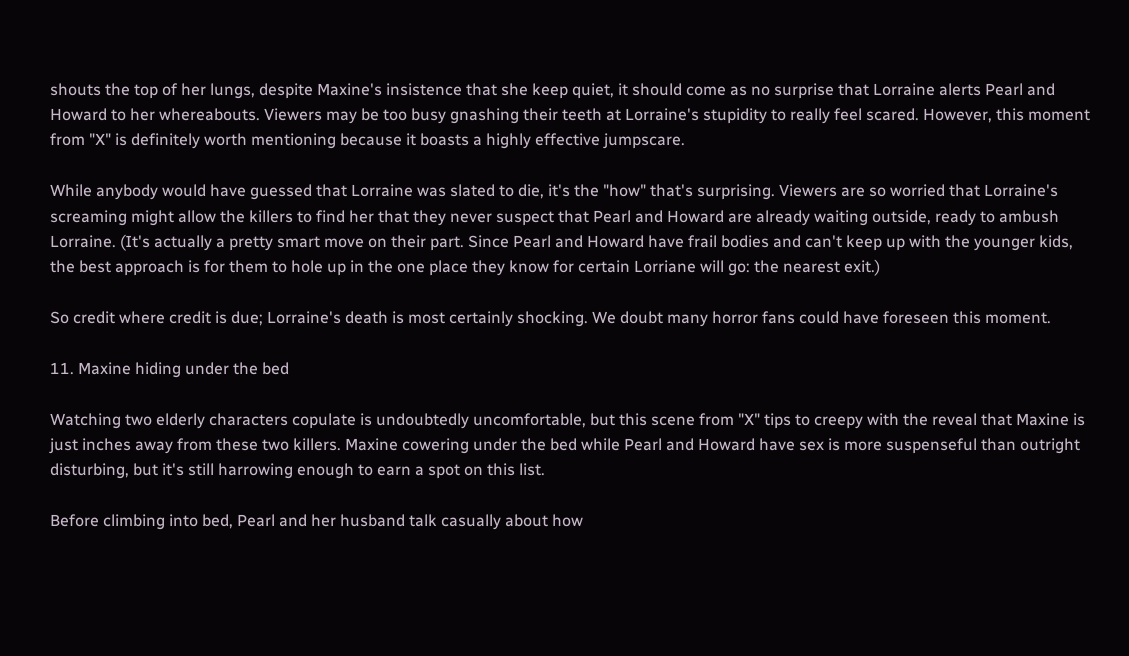shouts the top of her lungs, despite Maxine's insistence that she keep quiet, it should come as no surprise that Lorraine alerts Pearl and Howard to her whereabouts. Viewers may be too busy gnashing their teeth at Lorraine's stupidity to really feel scared. However, this moment from "X" is definitely worth mentioning because it boasts a highly effective jumpscare.

While anybody would have guessed that Lorraine was slated to die, it's the "how" that's surprising. Viewers are so worried that Lorraine's screaming might allow the killers to find her that they never suspect that Pearl and Howard are already waiting outside, ready to ambush Lorraine. (It's actually a pretty smart move on their part. Since Pearl and Howard have frail bodies and can't keep up with the younger kids, the best approach is for them to hole up in the one place they know for certain Lorriane will go: the nearest exit.)

So credit where credit is due; Lorraine's death is most certainly shocking. We doubt many horror fans could have foreseen this moment.

11. Maxine hiding under the bed

Watching two elderly characters copulate is undoubtedly uncomfortable, but this scene from "X" tips to creepy with the reveal that Maxine is just inches away from these two killers. Maxine cowering under the bed while Pearl and Howard have sex is more suspenseful than outright disturbing, but it's still harrowing enough to earn a spot on this list.

Before climbing into bed, Pearl and her husband talk casually about how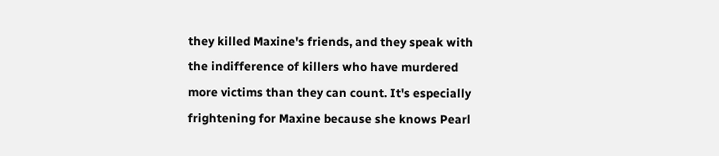they killed Maxine's friends, and they speak with the indifference of killers who have murdered more victims than they can count. It's especially frightening for Maxine because she knows Pearl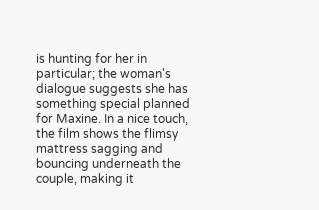is hunting for her in particular; the woman's dialogue suggests she has something special planned for Maxine. In a nice touch, the film shows the flimsy mattress sagging and bouncing underneath the couple, making it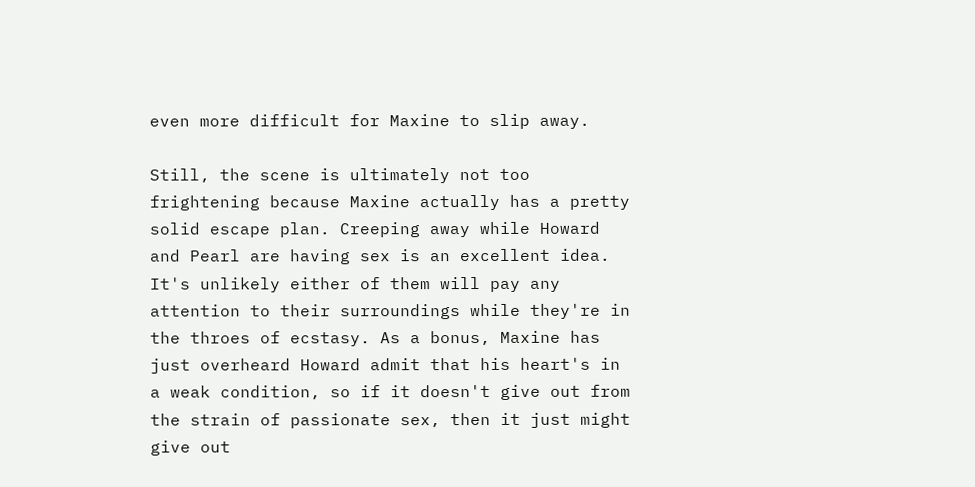even more difficult for Maxine to slip away.

Still, the scene is ultimately not too frightening because Maxine actually has a pretty solid escape plan. Creeping away while Howard and Pearl are having sex is an excellent idea. It's unlikely either of them will pay any attention to their surroundings while they're in the throes of ecstasy. As a bonus, Maxine has just overheard Howard admit that his heart's in a weak condition, so if it doesn't give out from the strain of passionate sex, then it just might give out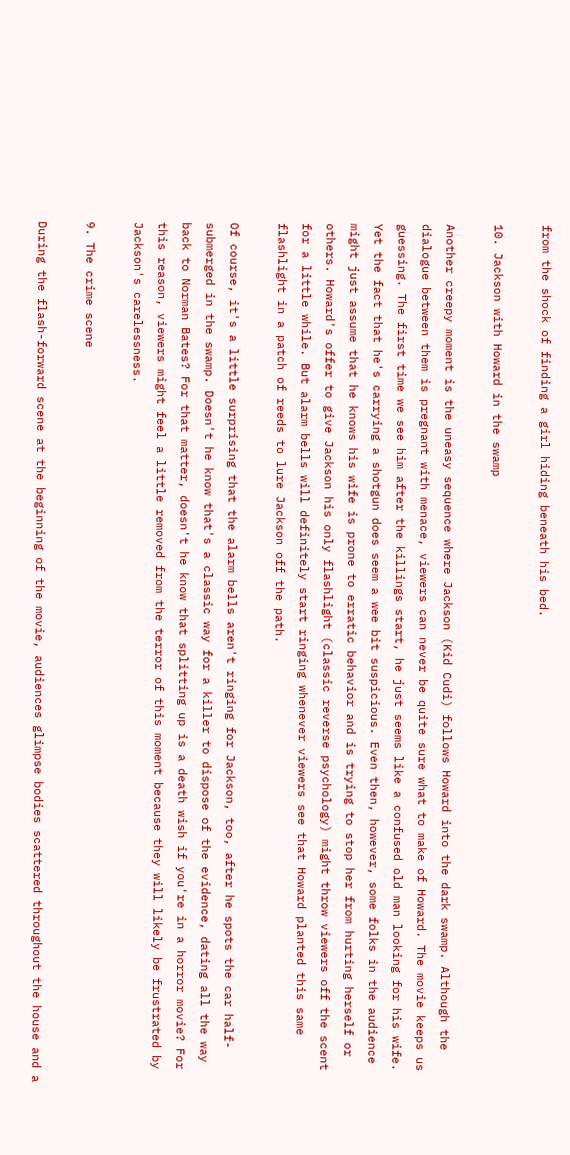from the shock of finding a girl hiding beneath his bed.

10. Jackson with Howard in the swamp

Another creepy moment is the uneasy sequence where Jackson (Kid Cudi) follows Howard into the dark swamp. Although the dialogue between them is pregnant with menace, viewers can never be quite sure what to make of Howard. The movie keeps us guessing. The first time we see him after the killings start, he just seems like a confused old man looking for his wife. Yet the fact that he's carrying a shotgun does seem a wee bit suspicious. Even then, however, some folks in the audience might just assume that he knows his wife is prone to erratic behavior and is trying to stop her from hurting herself or others. Howard's offer to give Jackson his only flashlight (classic reverse psychology) might throw viewers off the scent for a little while. But alarm bells will definitely start ringing whenever viewers see that Howard planted this same flashlight in a patch of reeds to lure Jackson off the path.

Of course, it's a little surprising that the alarm bells aren't ringing for Jackson, too, after he spots the car half-submerged in the swamp. Doesn't he know that's a classic way for a killer to dispose of the evidence, dating all the way back to Norman Bates? For that matter, doesn't he know that splitting up is a death wish if you're in a horror movie? For this reason, viewers might feel a little removed from the terror of this moment because they will likely be frustrated by Jackson's carelessness.

9. The crime scene

During the flash-forward scene at the beginning of the movie, audiences glimpse bodies scattered throughout the house and a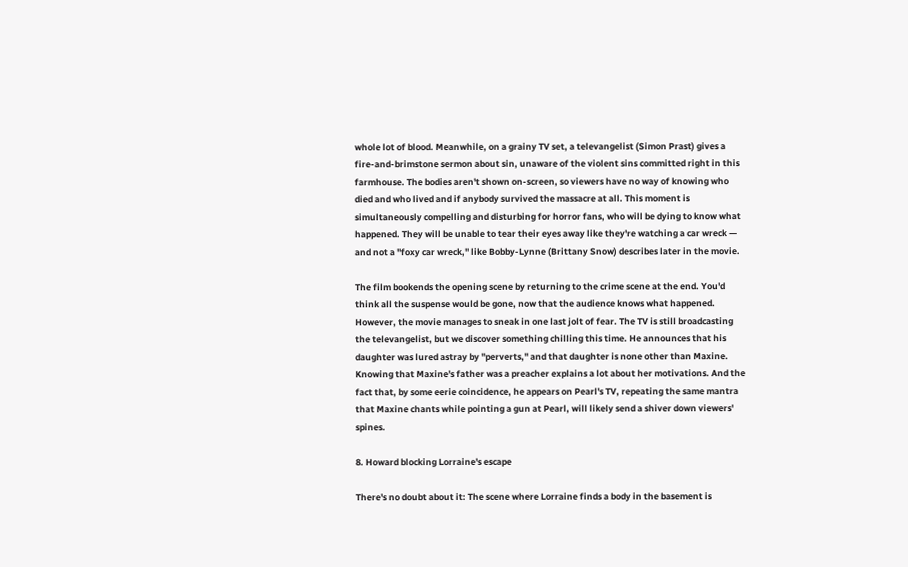whole lot of blood. Meanwhile, on a grainy TV set, a televangelist (Simon Prast) gives a fire-and-brimstone sermon about sin, unaware of the violent sins committed right in this farmhouse. The bodies aren't shown on-screen, so viewers have no way of knowing who died and who lived and if anybody survived the massacre at all. This moment is simultaneously compelling and disturbing for horror fans, who will be dying to know what happened. They will be unable to tear their eyes away like they're watching a car wreck — and not a "foxy car wreck," like Bobby-Lynne (Brittany Snow) describes later in the movie.

The film bookends the opening scene by returning to the crime scene at the end. You'd think all the suspense would be gone, now that the audience knows what happened. However, the movie manages to sneak in one last jolt of fear. The TV is still broadcasting the televangelist, but we discover something chilling this time. He announces that his daughter was lured astray by "perverts," and that daughter is none other than Maxine. Knowing that Maxine's father was a preacher explains a lot about her motivations. And the fact that, by some eerie coincidence, he appears on Pearl's TV, repeating the same mantra that Maxine chants while pointing a gun at Pearl, will likely send a shiver down viewers' spines.

8. Howard blocking Lorraine's escape

There's no doubt about it: The scene where Lorraine finds a body in the basement is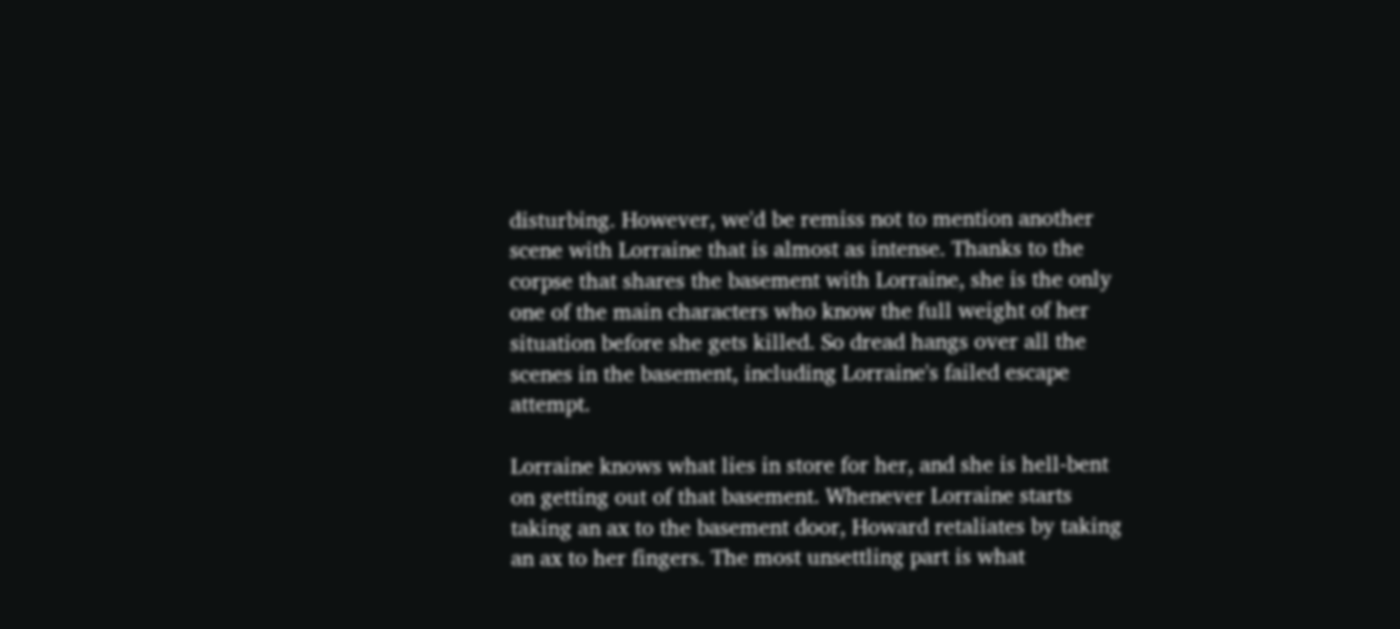disturbing. However, we'd be remiss not to mention another scene with Lorraine that is almost as intense. Thanks to the corpse that shares the basement with Lorraine, she is the only one of the main characters who know the full weight of her situation before she gets killed. So dread hangs over all the scenes in the basement, including Lorraine's failed escape attempt.

Lorraine knows what lies in store for her, and she is hell-bent on getting out of that basement. Whenever Lorraine starts taking an ax to the basement door, Howard retaliates by taking an ax to her fingers. The most unsettling part is what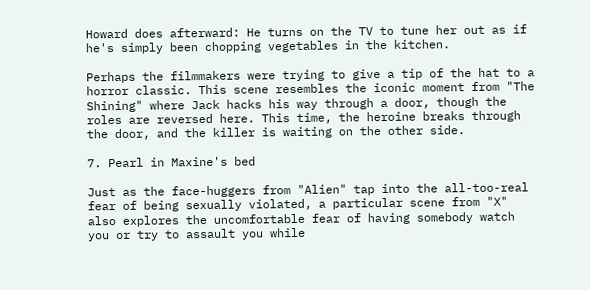Howard does afterward: He turns on the TV to tune her out as if he's simply been chopping vegetables in the kitchen.

Perhaps the filmmakers were trying to give a tip of the hat to a horror classic. This scene resembles the iconic moment from "The Shining" where Jack hacks his way through a door, though the roles are reversed here. This time, the heroine breaks through the door, and the killer is waiting on the other side.

7. Pearl in Maxine's bed

Just as the face-huggers from "Alien" tap into the all-too-real fear of being sexually violated, a particular scene from "X" also explores the uncomfortable fear of having somebody watch you or try to assault you while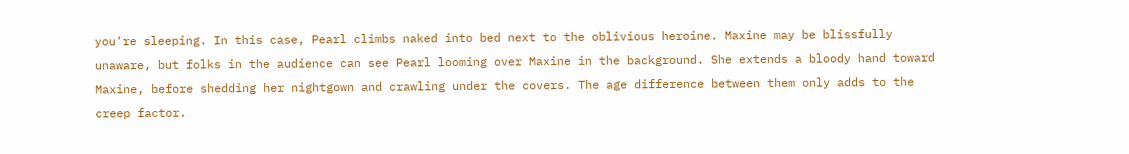you're sleeping. In this case, Pearl climbs naked into bed next to the oblivious heroine. Maxine may be blissfully unaware, but folks in the audience can see Pearl looming over Maxine in the background. She extends a bloody hand toward Maxine, before shedding her nightgown and crawling under the covers. The age difference between them only adds to the creep factor.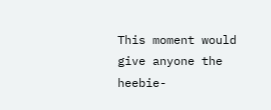This moment would give anyone the heebie-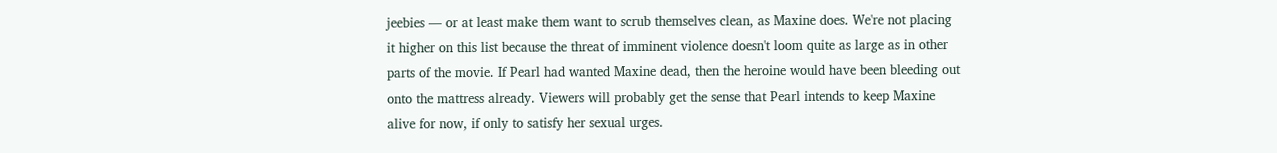jeebies — or at least make them want to scrub themselves clean, as Maxine does. We're not placing it higher on this list because the threat of imminent violence doesn't loom quite as large as in other parts of the movie. If Pearl had wanted Maxine dead, then the heroine would have been bleeding out onto the mattress already. Viewers will probably get the sense that Pearl intends to keep Maxine alive for now, if only to satisfy her sexual urges.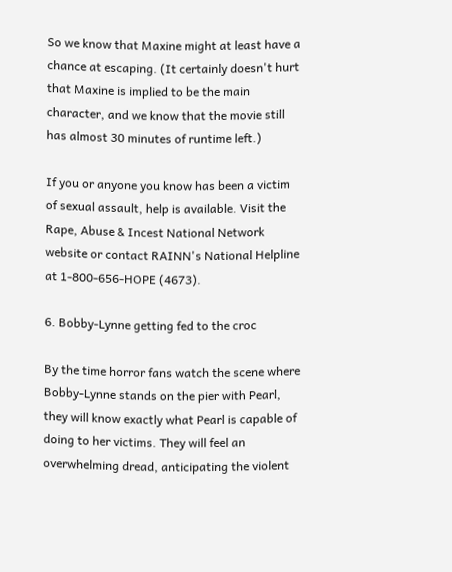So we know that Maxine might at least have a chance at escaping. (It certainly doesn't hurt that Maxine is implied to be the main character, and we know that the movie still has almost 30 minutes of runtime left.)

If you or anyone you know has been a victim of sexual assault, help is available. Visit the Rape, Abuse & Incest National Network website or contact RAINN's National Helpline at 1-800-656-HOPE (4673).

6. Bobby-Lynne getting fed to the croc

By the time horror fans watch the scene where Bobby-Lynne stands on the pier with Pearl, they will know exactly what Pearl is capable of doing to her victims. They will feel an overwhelming dread, anticipating the violent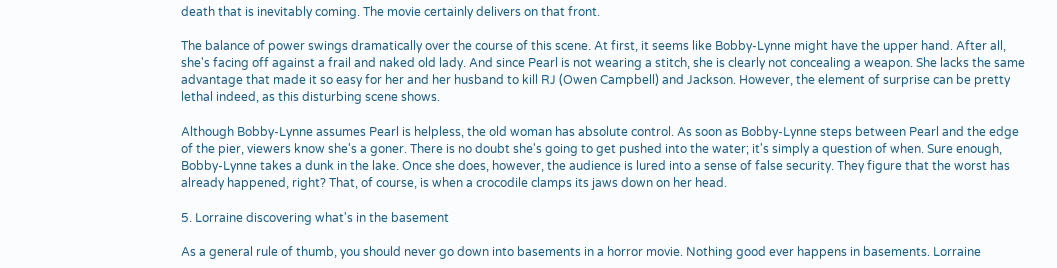death that is inevitably coming. The movie certainly delivers on that front.

The balance of power swings dramatically over the course of this scene. At first, it seems like Bobby-Lynne might have the upper hand. After all, she's facing off against a frail and naked old lady. And since Pearl is not wearing a stitch, she is clearly not concealing a weapon. She lacks the same advantage that made it so easy for her and her husband to kill RJ (Owen Campbell) and Jackson. However, the element of surprise can be pretty lethal indeed, as this disturbing scene shows.

Although Bobby-Lynne assumes Pearl is helpless, the old woman has absolute control. As soon as Bobby-Lynne steps between Pearl and the edge of the pier, viewers know she's a goner. There is no doubt she's going to get pushed into the water; it's simply a question of when. Sure enough, Bobby-Lynne takes a dunk in the lake. Once she does, however, the audience is lured into a sense of false security. They figure that the worst has already happened, right? That, of course, is when a crocodile clamps its jaws down on her head.

5. Lorraine discovering what's in the basement

As a general rule of thumb, you should never go down into basements in a horror movie. Nothing good ever happens in basements. Lorraine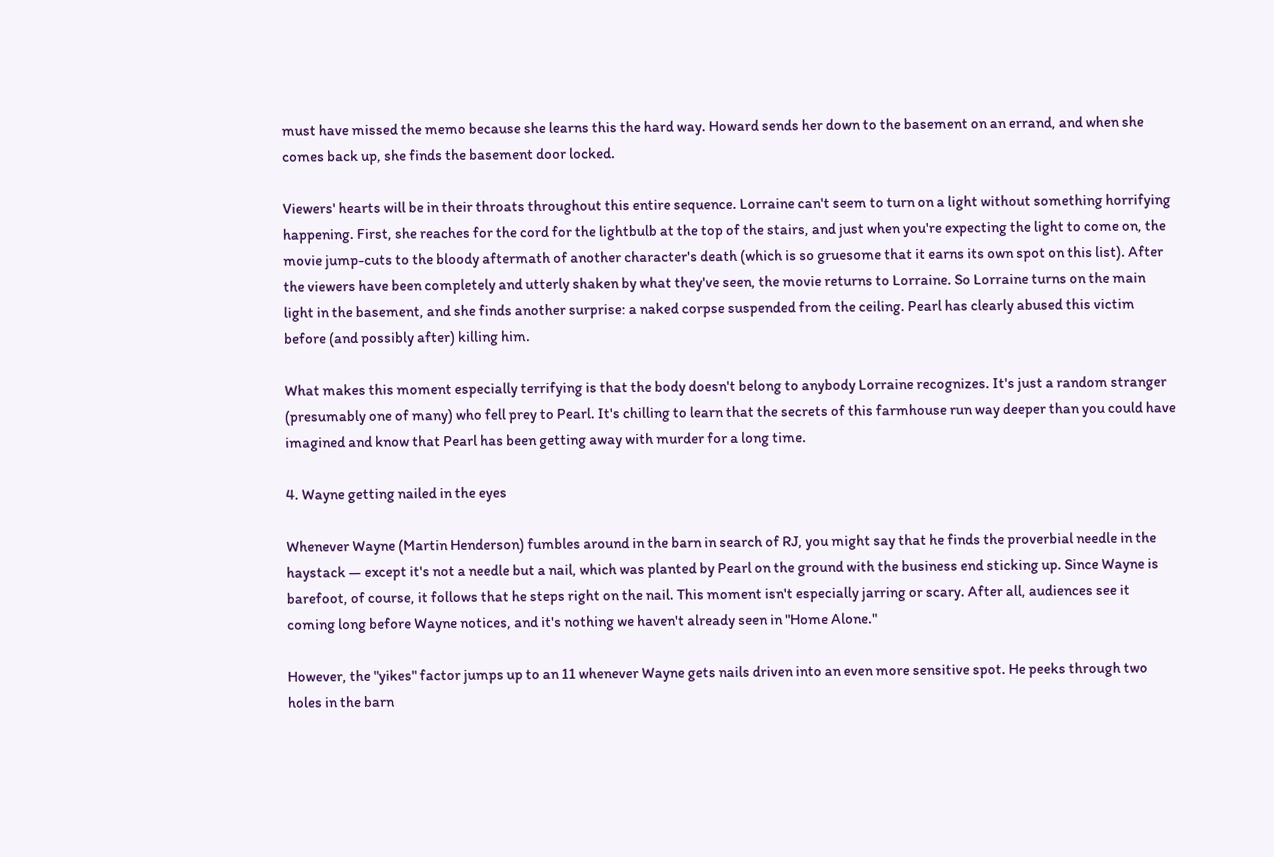must have missed the memo because she learns this the hard way. Howard sends her down to the basement on an errand, and when she comes back up, she finds the basement door locked.

Viewers' hearts will be in their throats throughout this entire sequence. Lorraine can't seem to turn on a light without something horrifying happening. First, she reaches for the cord for the lightbulb at the top of the stairs, and just when you're expecting the light to come on, the movie jump-cuts to the bloody aftermath of another character's death (which is so gruesome that it earns its own spot on this list). After the viewers have been completely and utterly shaken by what they've seen, the movie returns to Lorraine. So Lorraine turns on the main light in the basement, and she finds another surprise: a naked corpse suspended from the ceiling. Pearl has clearly abused this victim before (and possibly after) killing him.

What makes this moment especially terrifying is that the body doesn't belong to anybody Lorraine recognizes. It's just a random stranger (presumably one of many) who fell prey to Pearl. It's chilling to learn that the secrets of this farmhouse run way deeper than you could have imagined and know that Pearl has been getting away with murder for a long time.

4. Wayne getting nailed in the eyes

Whenever Wayne (Martin Henderson) fumbles around in the barn in search of RJ, you might say that he finds the proverbial needle in the haystack — except it's not a needle but a nail, which was planted by Pearl on the ground with the business end sticking up. Since Wayne is barefoot, of course, it follows that he steps right on the nail. This moment isn't especially jarring or scary. After all, audiences see it coming long before Wayne notices, and it's nothing we haven't already seen in "Home Alone."

However, the "yikes" factor jumps up to an 11 whenever Wayne gets nails driven into an even more sensitive spot. He peeks through two holes in the barn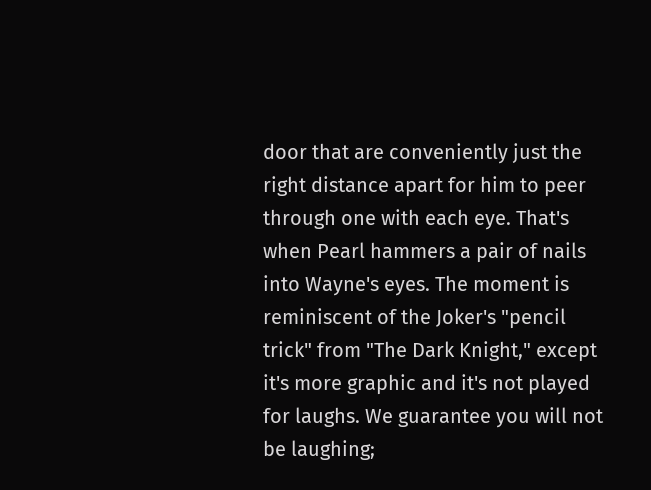door that are conveniently just the right distance apart for him to peer through one with each eye. That's when Pearl hammers a pair of nails into Wayne's eyes. The moment is reminiscent of the Joker's "pencil trick" from "The Dark Knight," except it's more graphic and it's not played for laughs. We guarantee you will not be laughing;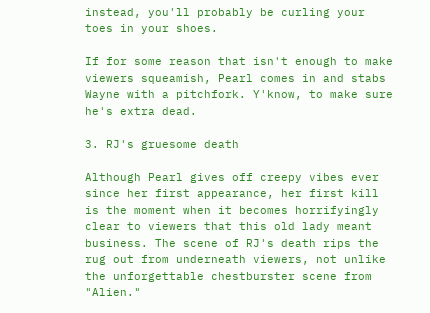instead, you'll probably be curling your toes in your shoes.

If for some reason that isn't enough to make viewers squeamish, Pearl comes in and stabs Wayne with a pitchfork. Y'know, to make sure he's extra dead.

3. RJ's gruesome death

Although Pearl gives off creepy vibes ever since her first appearance, her first kill is the moment when it becomes horrifyingly clear to viewers that this old lady meant business. The scene of RJ's death rips the rug out from underneath viewers, not unlike the unforgettable chestburster scene from "Alien."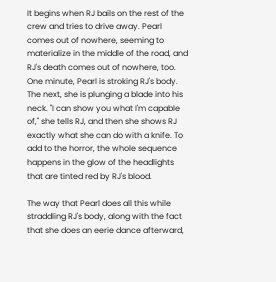It begins when RJ bails on the rest of the crew and tries to drive away. Pearl comes out of nowhere, seeming to materialize in the middle of the road, and RJ's death comes out of nowhere, too. One minute, Pearl is stroking RJ's body. The next, she is plunging a blade into his neck. "I can show you what I'm capable of," she tells RJ, and then she shows RJ exactly what she can do with a knife. To add to the horror, the whole sequence happens in the glow of the headlights that are tinted red by RJ's blood.

The way that Pearl does all this while straddling RJ's body, along with the fact that she does an eerie dance afterward,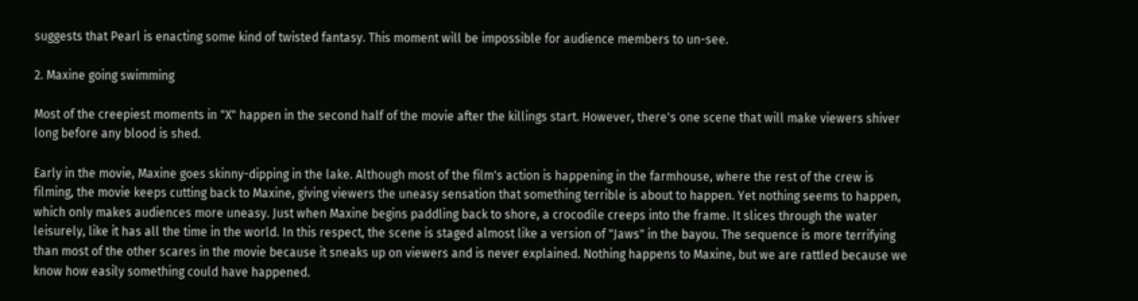suggests that Pearl is enacting some kind of twisted fantasy. This moment will be impossible for audience members to un-see.

2. Maxine going swimming

Most of the creepiest moments in "X" happen in the second half of the movie after the killings start. However, there's one scene that will make viewers shiver long before any blood is shed.

Early in the movie, Maxine goes skinny-dipping in the lake. Although most of the film's action is happening in the farmhouse, where the rest of the crew is filming, the movie keeps cutting back to Maxine, giving viewers the uneasy sensation that something terrible is about to happen. Yet nothing seems to happen, which only makes audiences more uneasy. Just when Maxine begins paddling back to shore, a crocodile creeps into the frame. It slices through the water leisurely, like it has all the time in the world. In this respect, the scene is staged almost like a version of "Jaws" in the bayou. The sequence is more terrifying than most of the other scares in the movie because it sneaks up on viewers and is never explained. Nothing happens to Maxine, but we are rattled because we know how easily something could have happened.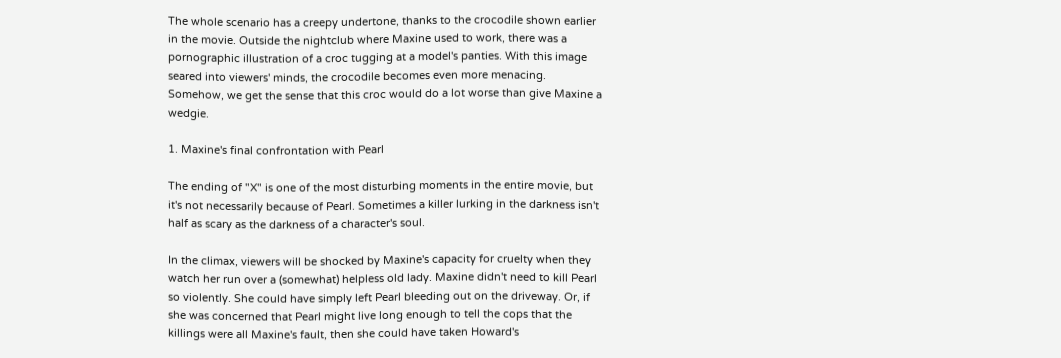The whole scenario has a creepy undertone, thanks to the crocodile shown earlier in the movie. Outside the nightclub where Maxine used to work, there was a pornographic illustration of a croc tugging at a model's panties. With this image seared into viewers' minds, the crocodile becomes even more menacing. Somehow, we get the sense that this croc would do a lot worse than give Maxine a wedgie.

1. Maxine's final confrontation with Pearl

The ending of "X" is one of the most disturbing moments in the entire movie, but it's not necessarily because of Pearl. Sometimes a killer lurking in the darkness isn't half as scary as the darkness of a character's soul.

In the climax, viewers will be shocked by Maxine's capacity for cruelty when they watch her run over a (somewhat) helpless old lady. Maxine didn't need to kill Pearl so violently. She could have simply left Pearl bleeding out on the driveway. Or, if she was concerned that Pearl might live long enough to tell the cops that the killings were all Maxine's fault, then she could have taken Howard's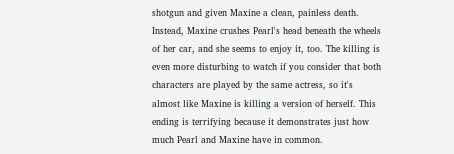shotgun and given Maxine a clean, painless death. Instead, Maxine crushes Pearl's head beneath the wheels of her car, and she seems to enjoy it, too. The killing is even more disturbing to watch if you consider that both characters are played by the same actress, so it's almost like Maxine is killing a version of herself. This ending is terrifying because it demonstrates just how much Pearl and Maxine have in common.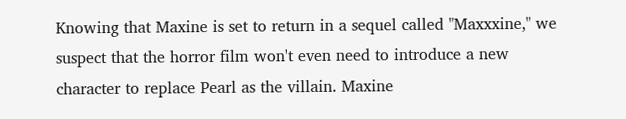Knowing that Maxine is set to return in a sequel called "Maxxxine," we suspect that the horror film won't even need to introduce a new character to replace Pearl as the villain. Maxine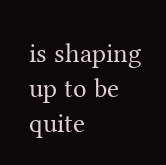is shaping up to be quite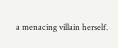a menacing villain herself.